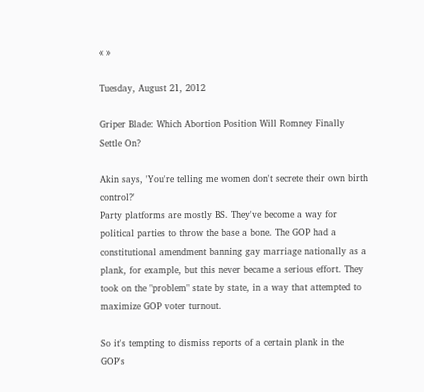« »

Tuesday, August 21, 2012

Griper Blade: Which Abortion Position Will Romney Finally Settle On?

Akin says, 'You're telling me women don't secrete their own birth control?'
Party platforms are mostly BS. They've become a way for political parties to throw the base a bone. The GOP had a constitutional amendment banning gay marriage nationally as a plank, for example, but this never became a serious effort. They took on the "problem" state by state, in a way that attempted to maximize GOP voter turnout.

So it's tempting to dismiss reports of a certain plank in the GOP's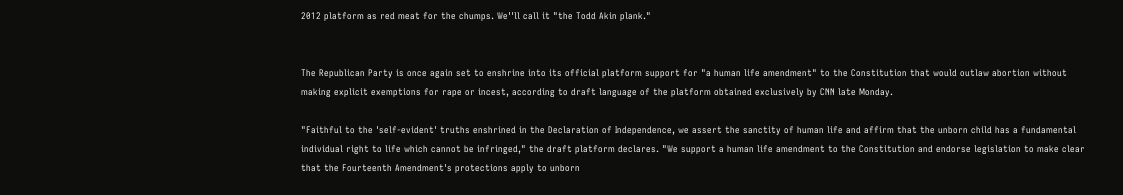2012 platform as red meat for the chumps. We''ll call it "the Todd Akin plank."


The Republican Party is once again set to enshrine into its official platform support for "a human life amendment" to the Constitution that would outlaw abortion without making explicit exemptions for rape or incest, according to draft language of the platform obtained exclusively by CNN late Monday.

"Faithful to the 'self-evident' truths enshrined in the Declaration of Independence, we assert the sanctity of human life and affirm that the unborn child has a fundamental individual right to life which cannot be infringed," the draft platform declares. "We support a human life amendment to the Constitution and endorse legislation to make clear that the Fourteenth Amendment's protections apply to unborn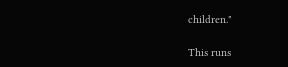children."

This runs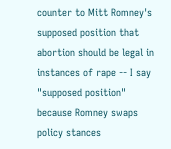counter to Mitt Romney's supposed position that abortion should be legal in instances of rape -- I say "supposed position" because Romney swaps policy stances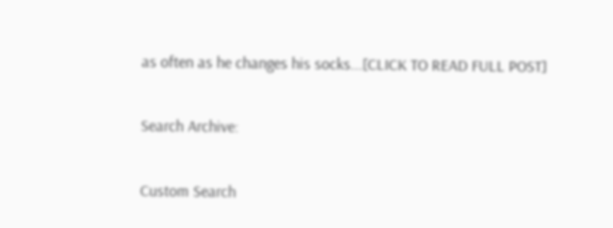as often as he changes his socks...[CLICK TO READ FULL POST]

Search Archive:

Custom Search